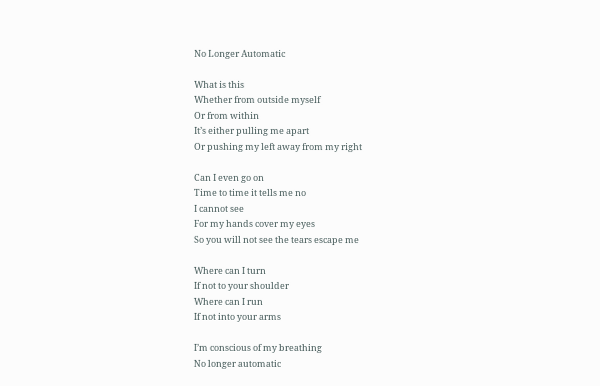No Longer Automatic

What is this
Whether from outside myself
Or from within
It’s either pulling me apart
Or pushing my left away from my right

Can I even go on
Time to time it tells me no
I cannot see
For my hands cover my eyes
So you will not see the tears escape me

Where can I turn
If not to your shoulder
Where can I run
If not into your arms

I’m conscious of my breathing
No longer automatic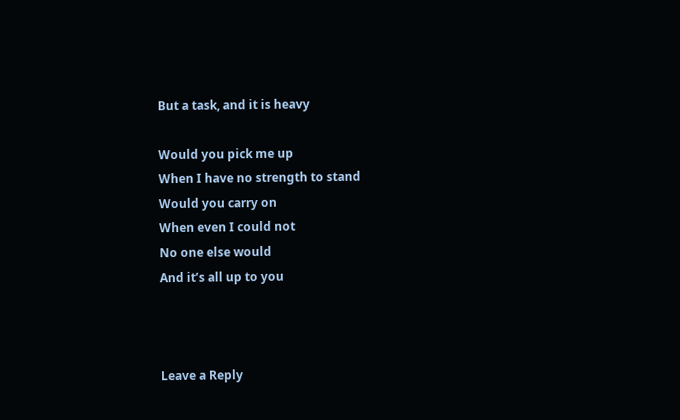But a task, and it is heavy

Would you pick me up
When I have no strength to stand
Would you carry on
When even I could not
No one else would
And it’s all up to you



Leave a Reply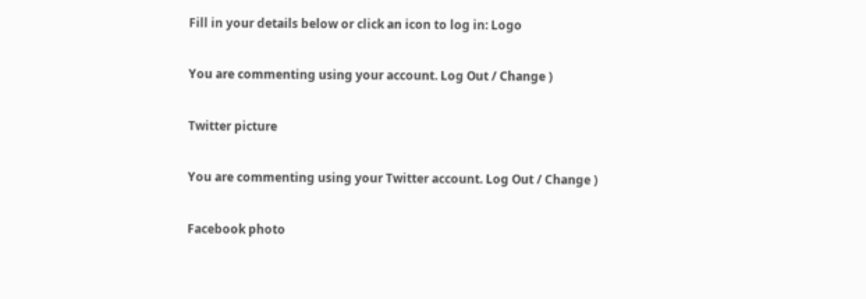Fill in your details below or click an icon to log in: Logo

You are commenting using your account. Log Out / Change )

Twitter picture

You are commenting using your Twitter account. Log Out / Change )

Facebook photo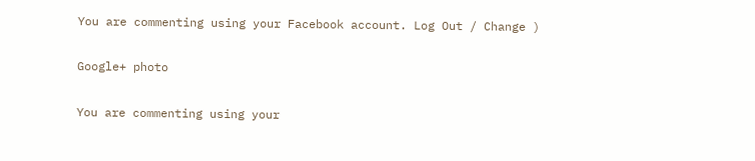You are commenting using your Facebook account. Log Out / Change )

Google+ photo

You are commenting using your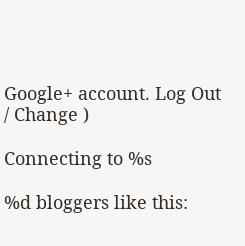Google+ account. Log Out / Change )

Connecting to %s

%d bloggers like this: